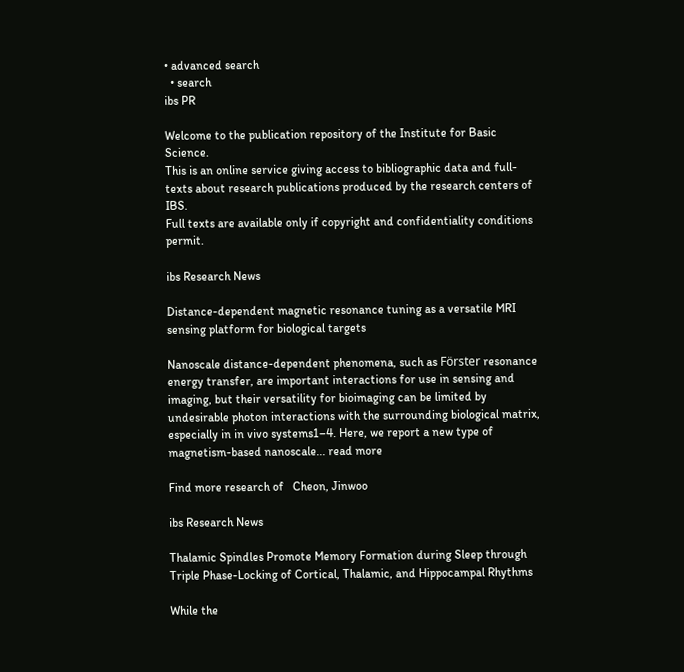• advanced search
  • search
ibs PR

Welcome to the publication repository of the Institute for Basic Science.
This is an online service giving access to bibliographic data and full-texts about research publications produced by the research centers of IBS.
Full texts are available only if copyright and confidentiality conditions permit.

ibs Research News

Distance-dependent magnetic resonance tuning as a versatile MRI sensing platform for biological targets

Nanoscale distance-dependent phenomena, such as Förster resonance energy transfer, are important interactions for use in sensing and imaging, but their versatility for bioimaging can be limited by undesirable photon interactions with the surrounding biological matrix, especially in in vivo systems1–4. Here, we report a new type of magnetism-based nanoscale... read more

Find more research of   Cheon, Jinwoo

ibs Research News

Thalamic Spindles Promote Memory Formation during Sleep through Triple Phase-Locking of Cortical, Thalamic, and Hippocampal Rhythms

While the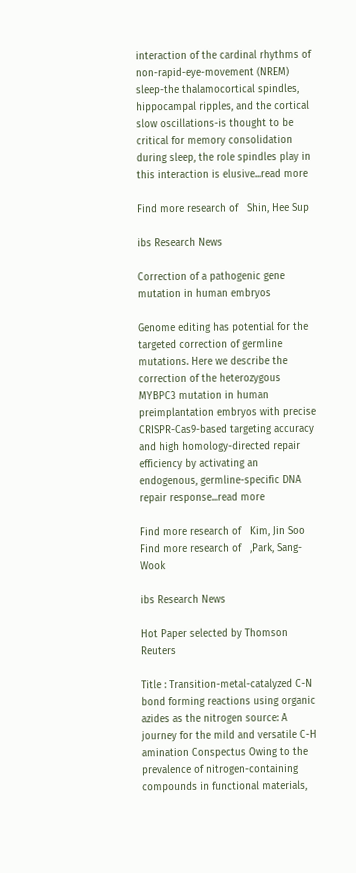interaction of the cardinal rhythms of non-rapid-eye-movement (NREM) sleep-the thalamocortical spindles, hippocampal ripples, and the cortical slow oscillations-is thought to be critical for memory consolidation during sleep, the role spindles play in this interaction is elusive...read more

Find more research of   Shin, Hee Sup

ibs Research News

Correction of a pathogenic gene mutation in human embryos

Genome editing has potential for the targeted correction of germline mutations. Here we describe the correction of the heterozygous MYBPC3 mutation in human preimplantation embryos with precise CRISPR-Cas9-based targeting accuracy and high homology-directed repair efficiency by activating an endogenous, germline-specific DNA repair response...read more

Find more research of   Kim, Jin Soo Find more research of   ,Park, Sang-Wook

ibs Research News

Hot Paper selected by Thomson Reuters

Title : Transition-metal-catalyzed C-N bond forming reactions using organic azides as the nitrogen source: A journey for the mild and versatile C-H amination Conspectus Owing to the prevalence of nitrogen-containing compounds in functional materials,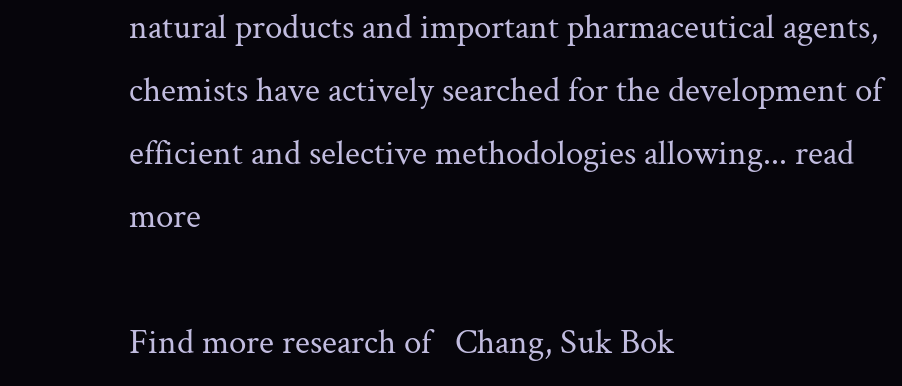natural products and important pharmaceutical agents, chemists have actively searched for the development of efficient and selective methodologies allowing... read more

Find more research of   Chang, Suk Bok